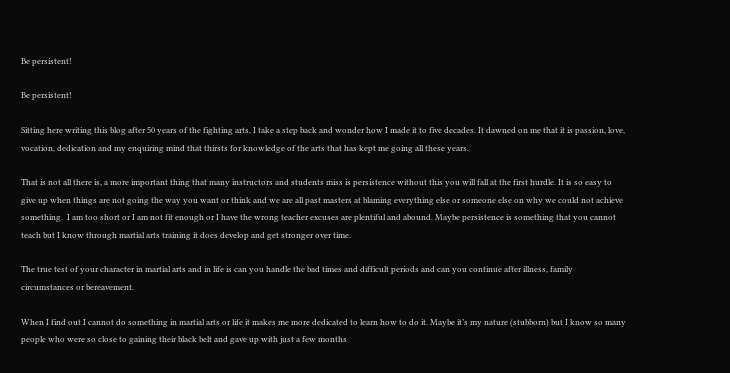Be persistent!

Be persistent!

Sitting here writing this blog after 50 years of the fighting arts, I take a step back and wonder how I made it to five decades. It dawned on me that it is passion, love, vocation, dedication and my enquiring mind that thirsts for knowledge of the arts that has kept me going all these years.

That is not all there is, a more important thing that many instructors and students miss is persistence without this you will fall at the first hurdle. It is so easy to give up when things are not going the way you want or think and we are all past masters at blaming everything else or someone else on why we could not achieve something.  I am too short or I am not fit enough or I have the wrong teacher excuses are plentiful and abound. Maybe persistence is something that you cannot teach but I know through martial arts training it does develop and get stronger over time.

The true test of your character in martial arts and in life is can you handle the bad times and difficult periods and can you continue after illness, family circumstances or bereavement.

When I find out I cannot do something in martial arts or life it makes me more dedicated to learn how to do it. Maybe it’s my nature (stubborn) but I know so many people who were so close to gaining their black belt and gave up with just a few months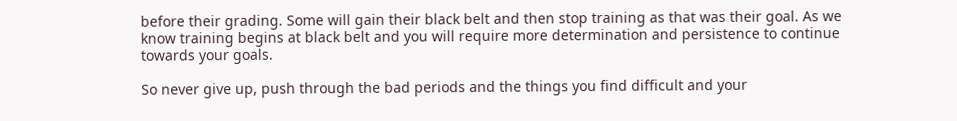before their grading. Some will gain their black belt and then stop training as that was their goal. As we know training begins at black belt and you will require more determination and persistence to continue towards your goals.

So never give up, push through the bad periods and the things you find difficult and your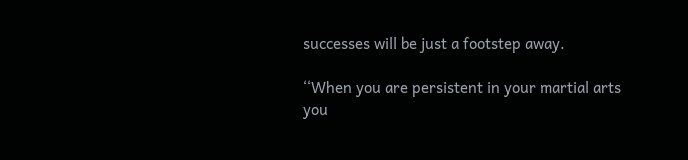successes will be just a footstep away.

‘‘When you are persistent in your martial arts you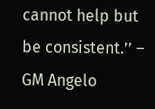cannot help but be consistent.’’ – GM Angelo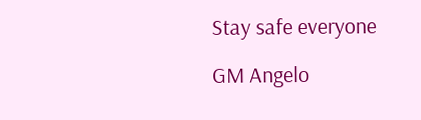Stay safe everyone

GM Angelo